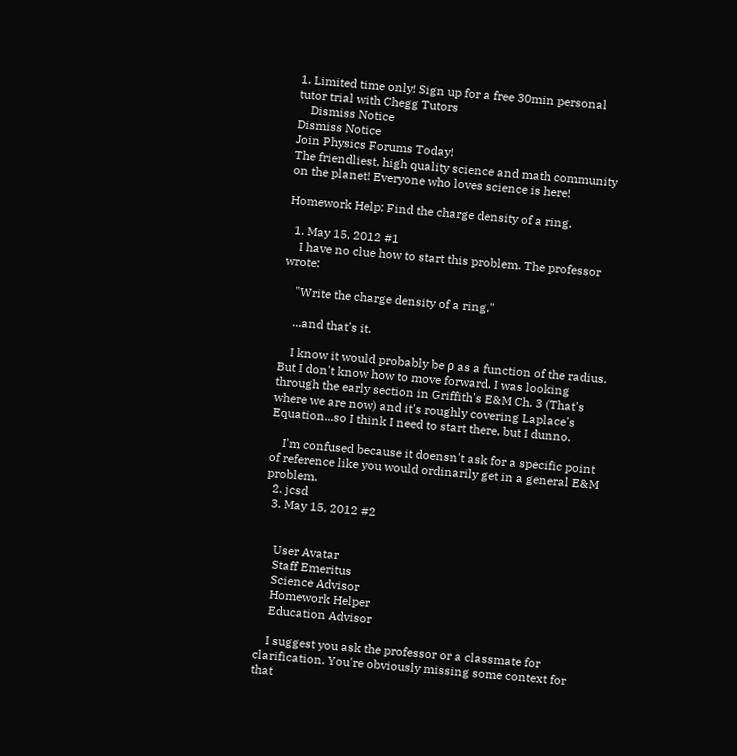1. Limited time only! Sign up for a free 30min personal tutor trial with Chegg Tutors
    Dismiss Notice
Dismiss Notice
Join Physics Forums Today!
The friendliest, high quality science and math community on the planet! Everyone who loves science is here!

Homework Help: Find the charge density of a ring.

  1. May 15, 2012 #1
    I have no clue how to start this problem. The professor wrote:

    "Write the charge density of a ring."

    ...and that's it.

    I know it would probably be ρ as a function of the radius. But I don't know how to move forward. I was looking through the early section in Griffith's E&M Ch. 3 (That's where we are now) and it's roughly covering Laplace's Equation...so I think I need to start there, but I dunno.

    I'm confused because it doensn't ask for a specific point of reference like you would ordinarily get in a general E&M problem.
  2. jcsd
  3. May 15, 2012 #2


    User Avatar
    Staff Emeritus
    Science Advisor
    Homework Helper
    Education Advisor

    I suggest you ask the professor or a classmate for clarification. You're obviously missing some context for that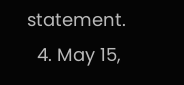statement.
  4. May 15,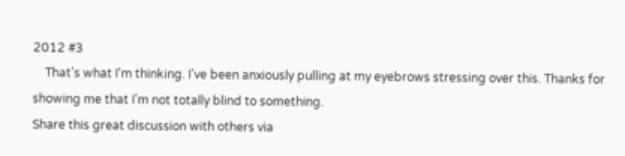2012 #3
    That's what I'm thinking. I've been anxiously pulling at my eyebrows stressing over this. Thanks for showing me that I'm not totally blind to something.
Share this great discussion with others via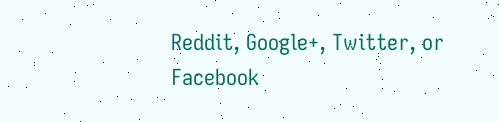Reddit, Google+, Twitter, or Facebook